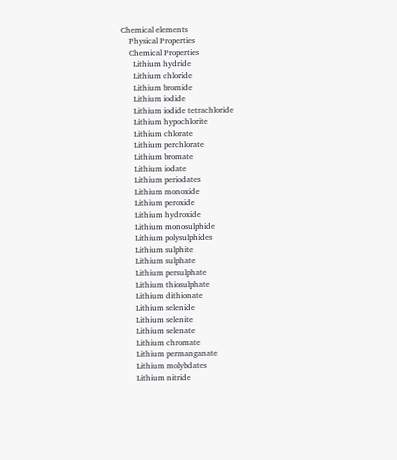Chemical elements
    Physical Properties
    Chemical Properties
      Lithium hydride
      Lithium chloride
      Lithium bromide
      Lithium iodide
      Lithium iodide tetrachloride
      Lithium hypochlorite
      Lithium chlorate
      Lithium perchlorate
      Lithium bromate
      Lithium iodate
      Lithium periodates
      Lithium monoxide
      Lithium peroxide
      Lithium hydroxide
      Lithium monosulphide
      Lithium polysulphides
      Lithium sulphite
      Lithium sulphate
      Lithium persulphate
      Lithium thiosulphate
      Lithium dithionate
      Lithium selenide
      Lithium selenite
      Lithium selenate
      Lithium chromate
      Lithium permanganate
      Lithium molybdates
      Lithium nitride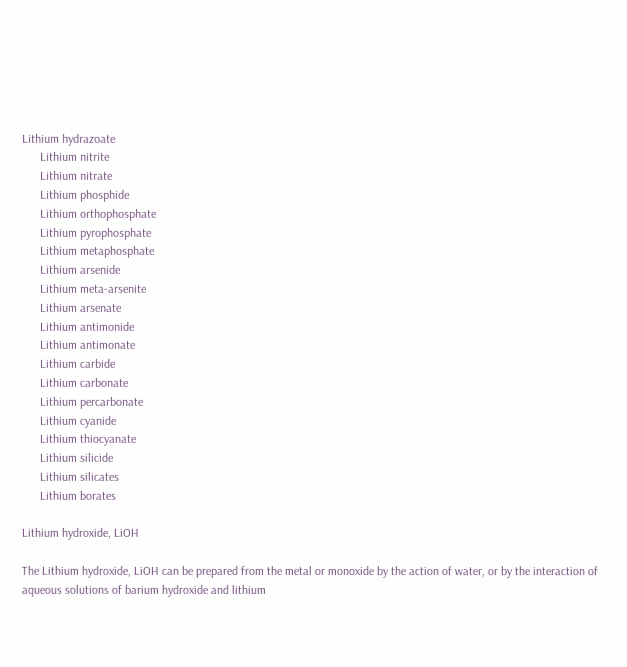Lithium hydrazoate
      Lithium nitrite
      Lithium nitrate
      Lithium phosphide
      Lithium orthophosphate
      Lithium pyrophosphate
      Lithium metaphosphate
      Lithium arsenide
      Lithium meta-arsenite
      Lithium arsenate
      Lithium antimonide
      Lithium antimonate
      Lithium carbide
      Lithium carbonate
      Lithium percarbonate
      Lithium cyanide
      Lithium thiocyanate
      Lithium silicide
      Lithium silicates
      Lithium borates

Lithium hydroxide, LiOH

The Lithium hydroxide, LiOH can be prepared from the metal or monoxide by the action of water, or by the interaction of aqueous solutions of barium hydroxide and lithium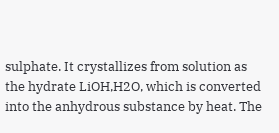sulphate. It crystallizes from solution as the hydrate LiOH,H2O, which is converted into the anhydrous substance by heat. The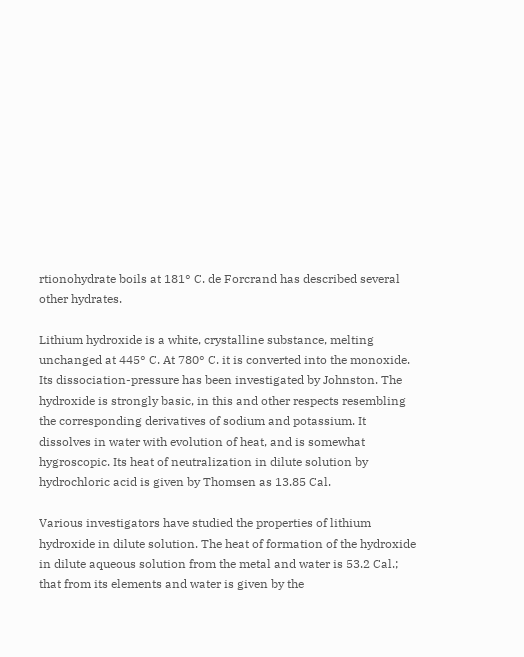rtionohydrate boils at 181° C. de Forcrand has described several other hydrates.

Lithium hydroxide is a white, crystalline substance, melting unchanged at 445° C. At 780° C. it is converted into the monoxide. Its dissociation-pressure has been investigated by Johnston. The hydroxide is strongly basic, in this and other respects resembling the corresponding derivatives of sodium and potassium. It dissolves in water with evolution of heat, and is somewhat hygroscopic. Its heat of neutralization in dilute solution by hydrochloric acid is given by Thomsen as 13.85 Cal.

Various investigators have studied the properties of lithium hydroxide in dilute solution. The heat of formation of the hydroxide in dilute aqueous solution from the metal and water is 53.2 Cal.; that from its elements and water is given by the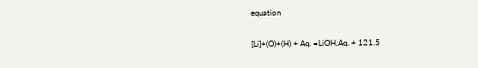equation

[Li]+(O)+(H) + Aq. =LiOH,Aq. + 121.5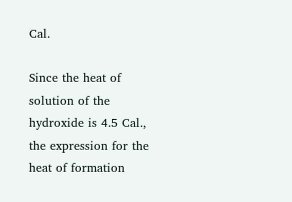Cal.

Since the heat of solution of the hydroxide is 4.5 Cal., the expression for the heat of formation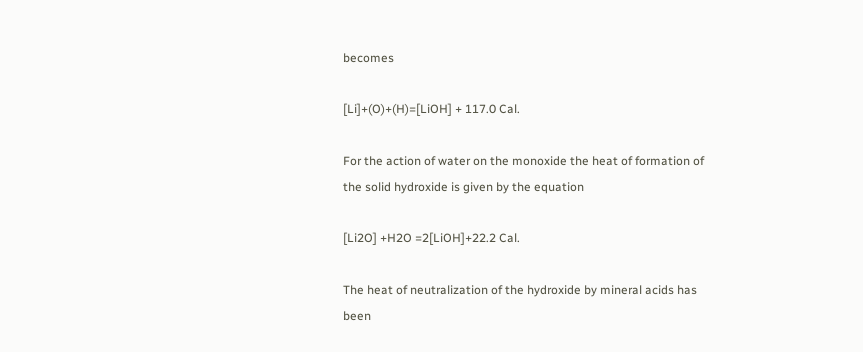becomes

[Li]+(O)+(H)=[LiOH] + 117.0 Cal.

For the action of water on the monoxide the heat of formation of the solid hydroxide is given by the equation

[Li2O] +H2O =2[LiOH]+22.2 Cal.

The heat of neutralization of the hydroxide by mineral acids has been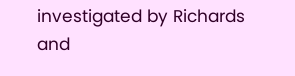investigated by Richards and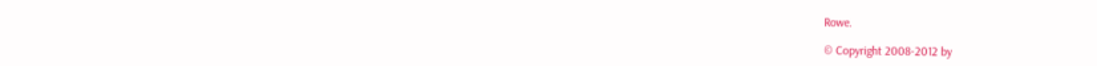Rowe.

© Copyright 2008-2012 by